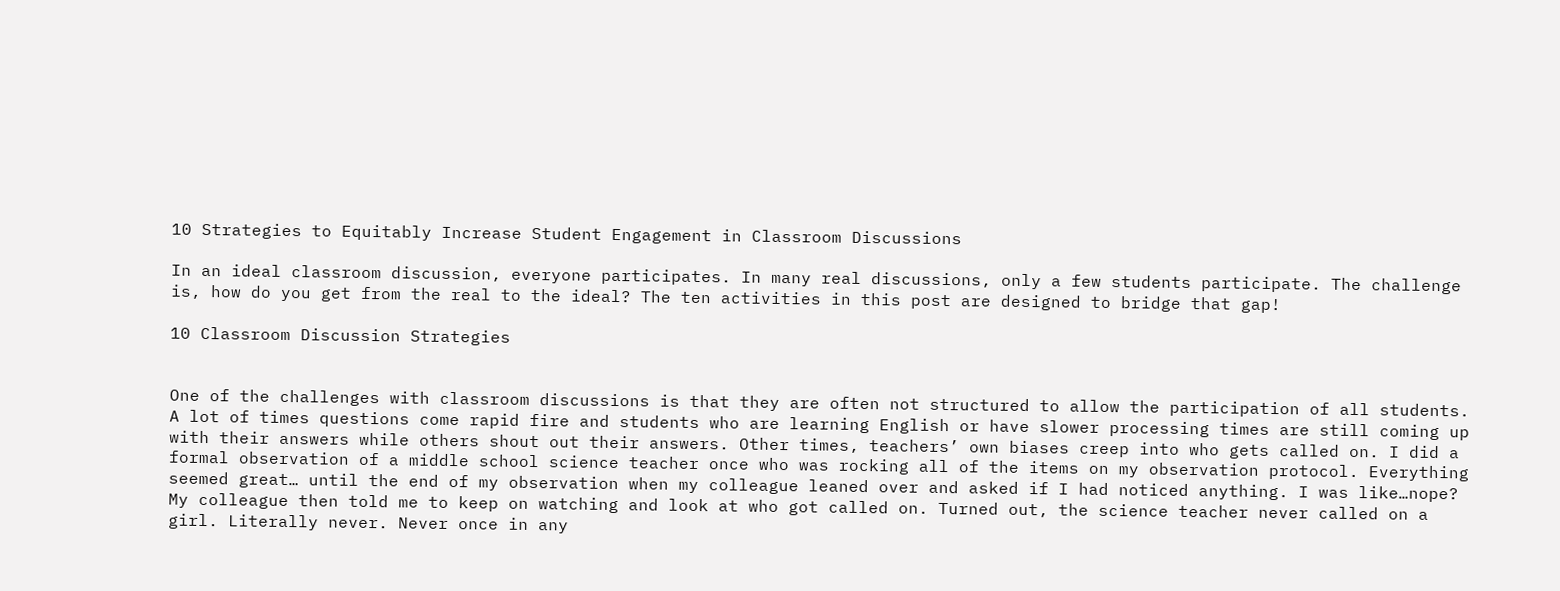10 Strategies to Equitably Increase Student Engagement in Classroom Discussions

In an ideal classroom discussion, everyone participates. In many real discussions, only a few students participate. The challenge is, how do you get from the real to the ideal? The ten activities in this post are designed to bridge that gap!

10 Classroom Discussion Strategies


One of the challenges with classroom discussions is that they are often not structured to allow the participation of all students. A lot of times questions come rapid fire and students who are learning English or have slower processing times are still coming up with their answers while others shout out their answers. Other times, teachers’ own biases creep into who gets called on. I did a formal observation of a middle school science teacher once who was rocking all of the items on my observation protocol. Everything seemed great… until the end of my observation when my colleague leaned over and asked if I had noticed anything. I was like…nope? My colleague then told me to keep on watching and look at who got called on. Turned out, the science teacher never called on a girl. Literally never. Never once in any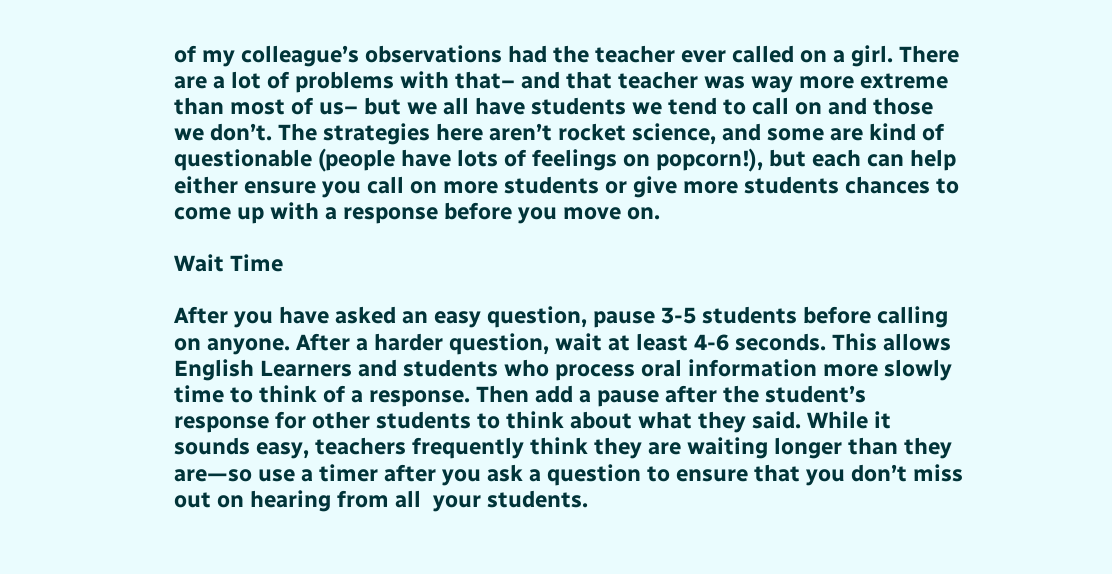of my colleague’s observations had the teacher ever called on a girl. There are a lot of problems with that– and that teacher was way more extreme than most of us– but we all have students we tend to call on and those we don’t. The strategies here aren’t rocket science, and some are kind of questionable (people have lots of feelings on popcorn!), but each can help either ensure you call on more students or give more students chances to come up with a response before you move on.

Wait Time

After you have asked an easy question, pause 3-5 students before calling on anyone. After a harder question, wait at least 4-6 seconds. This allows English Learners and students who process oral information more slowly time to think of a response. Then add a pause after the student’s response for other students to think about what they said. While it sounds easy, teachers frequently think they are waiting longer than they are—so use a timer after you ask a question to ensure that you don’t miss out on hearing from all  your students.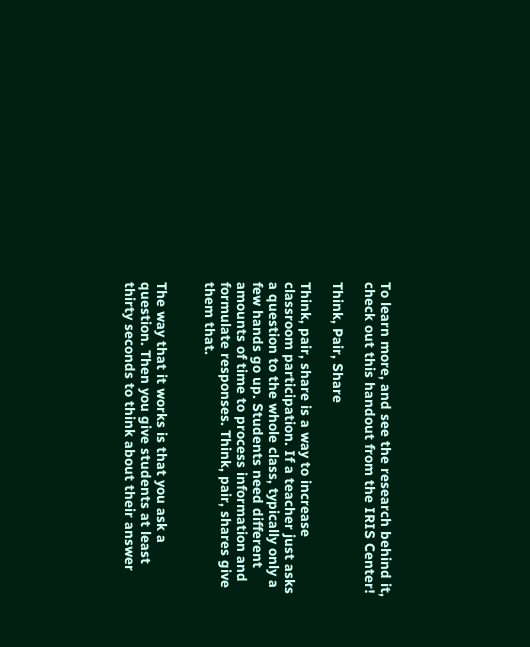To learn more, and see the research behind it, check out this handout from the IRIS Center!

Think, Pair, Share

Think, pair, share is a way to increase classroom participation. If a teacher just asks a question to the whole class, typically only a few hands go up. Students need different amounts of time to process information and formulate responses. Think, pair, shares give them that.


The way that it works is that you ask a question. Then you give students at least thirty seconds to think about their answer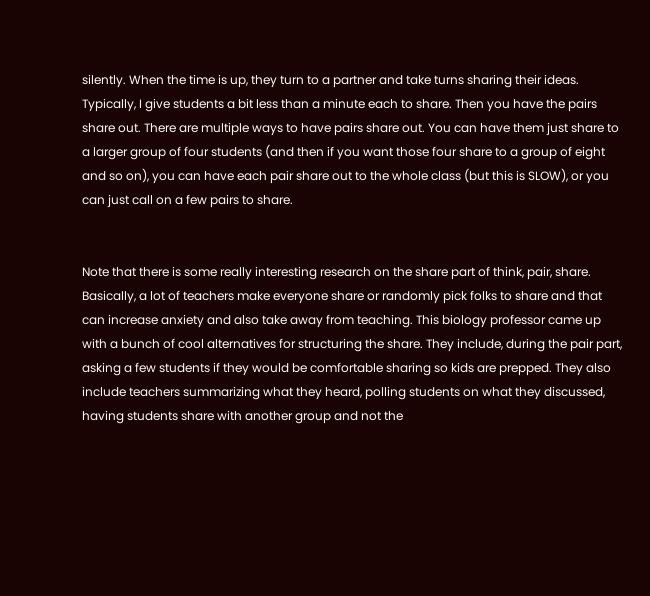silently. When the time is up, they turn to a partner and take turns sharing their ideas. Typically, I give students a bit less than a minute each to share. Then you have the pairs share out. There are multiple ways to have pairs share out. You can have them just share to a larger group of four students (and then if you want those four share to a group of eight and so on), you can have each pair share out to the whole class (but this is SLOW), or you can just call on a few pairs to share.


Note that there is some really interesting research on the share part of think, pair, share. Basically, a lot of teachers make everyone share or randomly pick folks to share and that can increase anxiety and also take away from teaching. This biology professor came up with a bunch of cool alternatives for structuring the share. They include, during the pair part, asking a few students if they would be comfortable sharing so kids are prepped. They also include teachers summarizing what they heard, polling students on what they discussed, having students share with another group and not the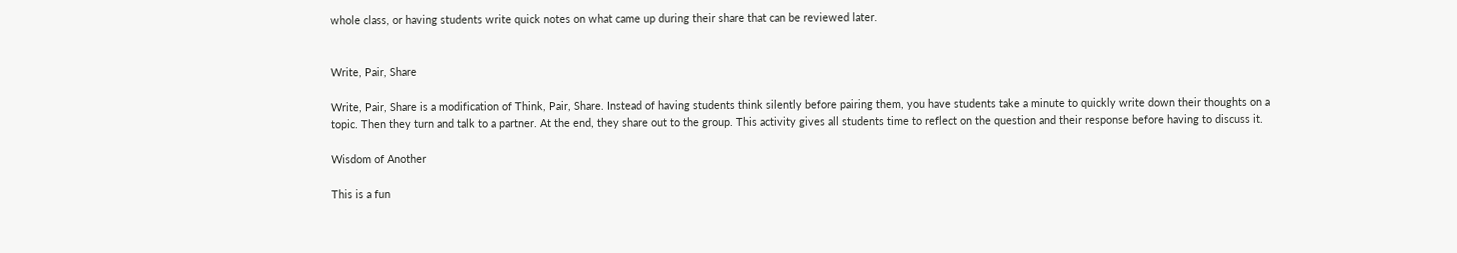whole class, or having students write quick notes on what came up during their share that can be reviewed later.


Write, Pair, Share

Write, Pair, Share is a modification of Think, Pair, Share. Instead of having students think silently before pairing them, you have students take a minute to quickly write down their thoughts on a topic. Then they turn and talk to a partner. At the end, they share out to the group. This activity gives all students time to reflect on the question and their response before having to discuss it.

Wisdom of Another

This is a fun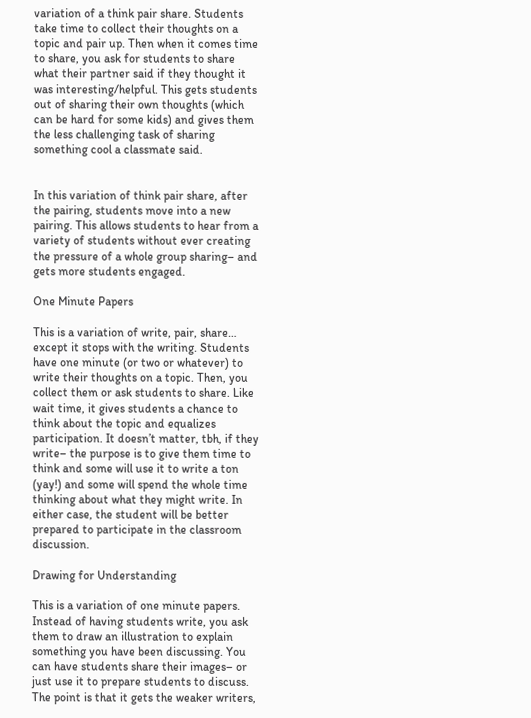variation of a think pair share. Students take time to collect their thoughts on a topic and pair up. Then when it comes time to share, you ask for students to share what their partner said if they thought it was interesting/helpful. This gets students out of sharing their own thoughts (which can be hard for some kids) and gives them the less challenging task of sharing something cool a classmate said.


In this variation of think pair share, after the pairing, students move into a new pairing. This allows students to hear from a variety of students without ever creating the pressure of a whole group sharing– and gets more students engaged.

One Minute Papers

This is a variation of write, pair, share… except it stops with the writing. Students have one minute (or two or whatever) to write their thoughts on a topic. Then, you collect them or ask students to share. Like wait time, it gives students a chance to think about the topic and equalizes participation. It doesn’t matter, tbh, if they write– the purpose is to give them time to think and some will use it to write a ton (yay!) and some will spend the whole time thinking about what they might write. In either case, the student will be better prepared to participate in the classroom discussion.

Drawing for Understanding

This is a variation of one minute papers. Instead of having students write, you ask them to draw an illustration to explain something you have been discussing. You can have students share their images– or just use it to prepare students to discuss. The point is that it gets the weaker writers,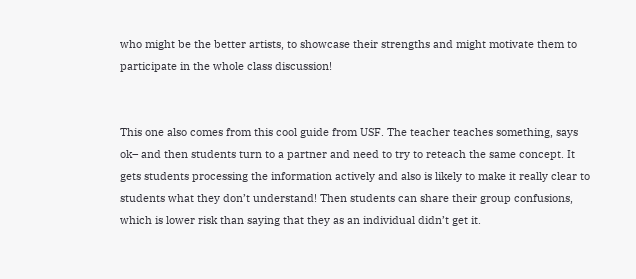who might be the better artists, to showcase their strengths and might motivate them to participate in the whole class discussion!


This one also comes from this cool guide from USF. The teacher teaches something, says ok– and then students turn to a partner and need to try to reteach the same concept. It gets students processing the information actively and also is likely to make it really clear to students what they don’t understand! Then students can share their group confusions, which is lower risk than saying that they as an individual didn’t get it.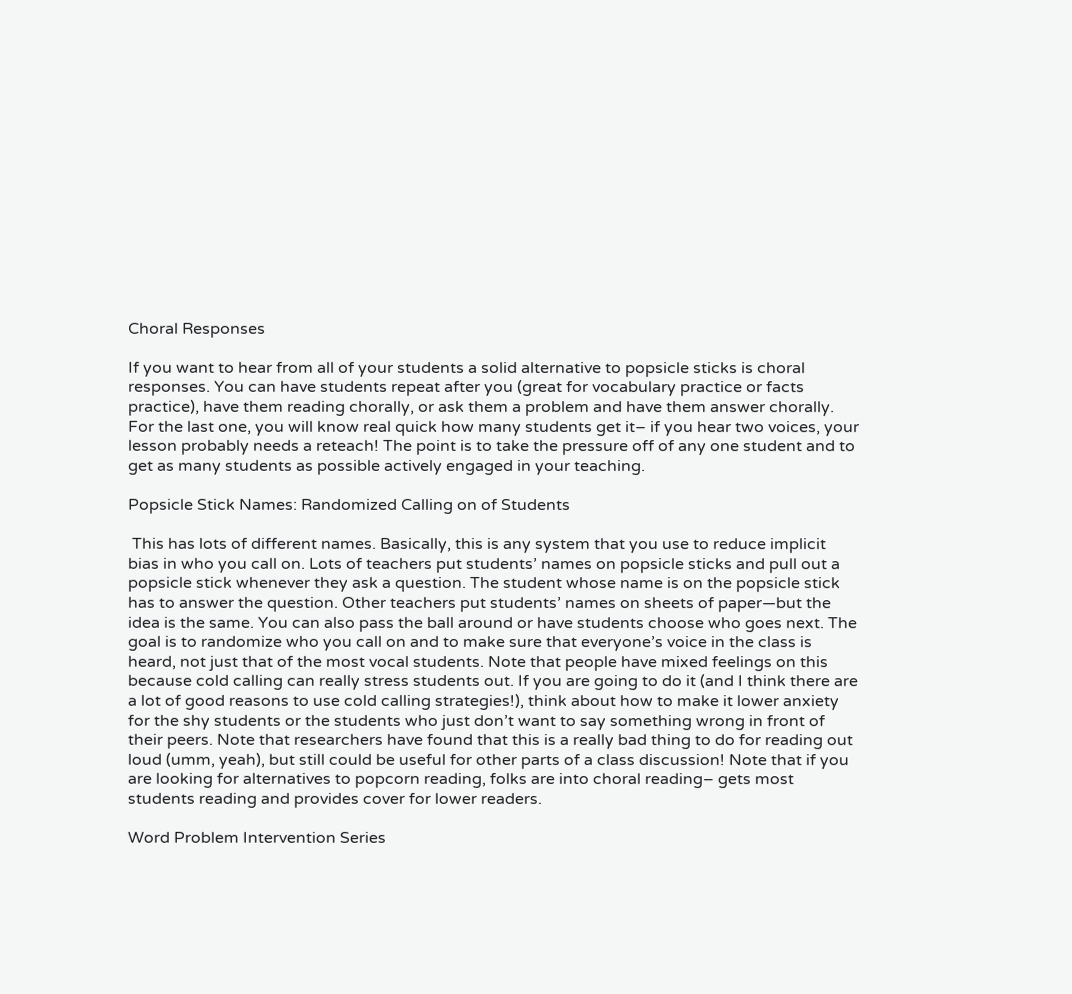Choral Responses

If you want to hear from all of your students a solid alternative to popsicle sticks is choral responses. You can have students repeat after you (great for vocabulary practice or facts practice), have them reading chorally, or ask them a problem and have them answer chorally. For the last one, you will know real quick how many students get it– if you hear two voices, your lesson probably needs a reteach! The point is to take the pressure off of any one student and to get as many students as possible actively engaged in your teaching.

Popsicle Stick Names: Randomized Calling on of Students

 This has lots of different names. Basically, this is any system that you use to reduce implicit bias in who you call on. Lots of teachers put students’ names on popsicle sticks and pull out a popsicle stick whenever they ask a question. The student whose name is on the popsicle stick has to answer the question. Other teachers put students’ names on sheets of paper—but the idea is the same. You can also pass the ball around or have students choose who goes next. The goal is to randomize who you call on and to make sure that everyone’s voice in the class is heard, not just that of the most vocal students. Note that people have mixed feelings on this because cold calling can really stress students out. If you are going to do it (and I think there are a lot of good reasons to use cold calling strategies!), think about how to make it lower anxiety for the shy students or the students who just don’t want to say something wrong in front of their peers. Note that researchers have found that this is a really bad thing to do for reading out loud (umm, yeah), but still could be useful for other parts of a class discussion! Note that if you are looking for alternatives to popcorn reading, folks are into choral reading– gets most students reading and provides cover for lower readers.

Word Problem Intervention Series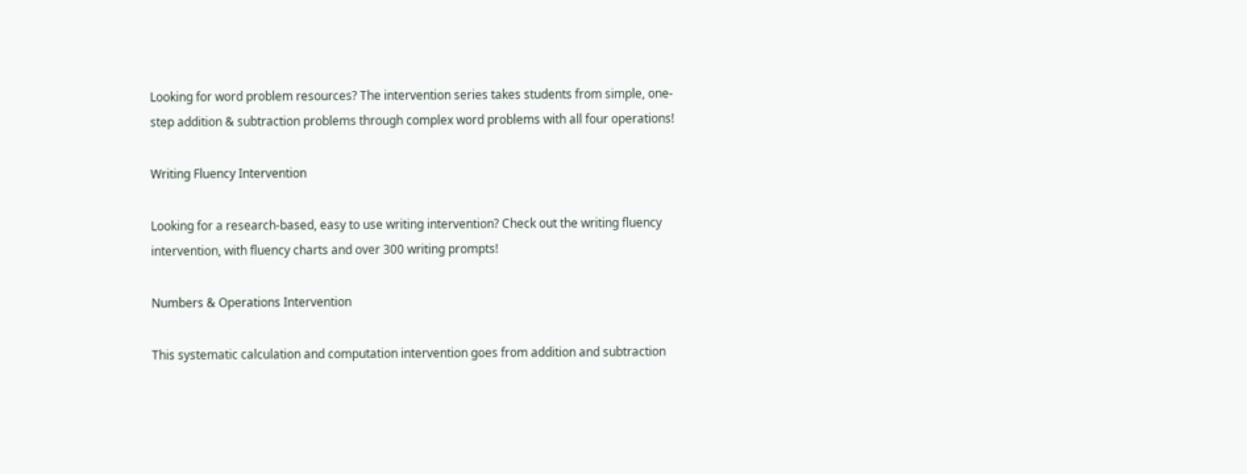Looking for word problem resources? The intervention series takes students from simple, one-step addition & subtraction problems through complex word problems with all four operations!

Writing Fluency Intervention

Looking for a research-based, easy to use writing intervention? Check out the writing fluency intervention, with fluency charts and over 300 writing prompts!

Numbers & Operations Intervention

This systematic calculation and computation intervention goes from addition and subtraction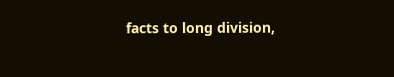facts to long division,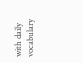with daily vocabulary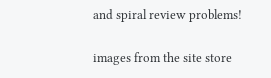and spiral review problems!

images from the site store